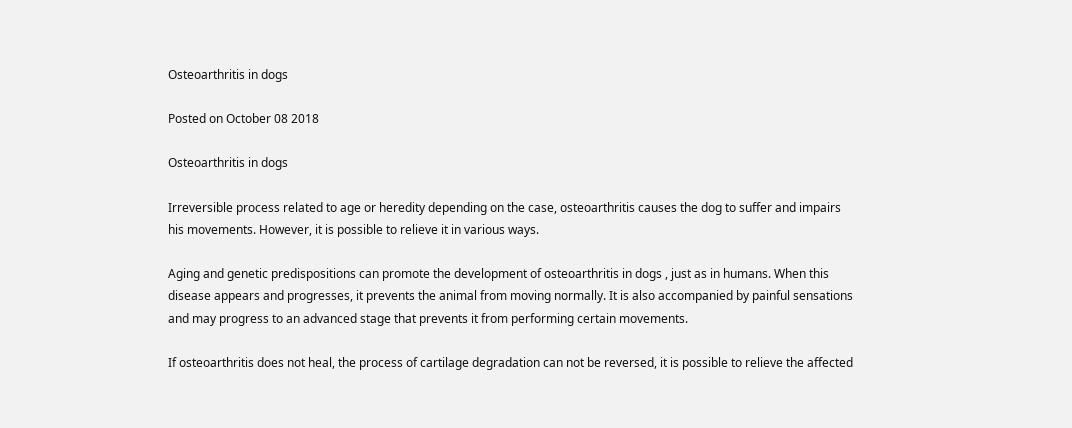Osteoarthritis in dogs

Posted on October 08 2018

Osteoarthritis in dogs

Irreversible process related to age or heredity depending on the case, osteoarthritis causes the dog to suffer and impairs his movements. However, it is possible to relieve it in various ways.

Aging and genetic predispositions can promote the development of osteoarthritis in dogs , just as in humans. When this disease appears and progresses, it prevents the animal from moving normally. It is also accompanied by painful sensations and may progress to an advanced stage that prevents it from performing certain movements.

If osteoarthritis does not heal, the process of cartilage degradation can not be reversed, it is possible to relieve the affected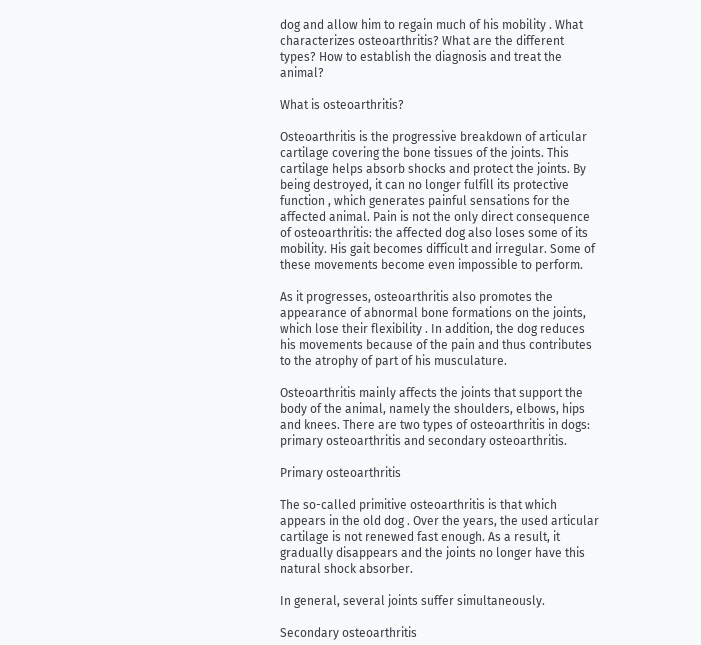dog and allow him to regain much of his mobility . What characterizes osteoarthritis? What are the different types? How to establish the diagnosis and treat the animal?

What is osteoarthritis?

Osteoarthritis is the progressive breakdown of articular cartilage covering the bone tissues of the joints. This cartilage helps absorb shocks and protect the joints. By being destroyed, it can no longer fulfill its protective function , which generates painful sensations for the affected animal. Pain is not the only direct consequence of osteoarthritis: the affected dog also loses some of its mobility. His gait becomes difficult and irregular. Some of these movements become even impossible to perform.

As it progresses, osteoarthritis also promotes the appearance of abnormal bone formations on the joints, which lose their flexibility . In addition, the dog reduces his movements because of the pain and thus contributes to the atrophy of part of his musculature.

Osteoarthritis mainly affects the joints that support the body of the animal, namely the shoulders, elbows, hips and knees. There are two types of osteoarthritis in dogs: primary osteoarthritis and secondary osteoarthritis.

Primary osteoarthritis

The so-called primitive osteoarthritis is that which appears in the old dog . Over the years, the used articular cartilage is not renewed fast enough. As a result, it gradually disappears and the joints no longer have this natural shock absorber.

In general, several joints suffer simultaneously.

Secondary osteoarthritis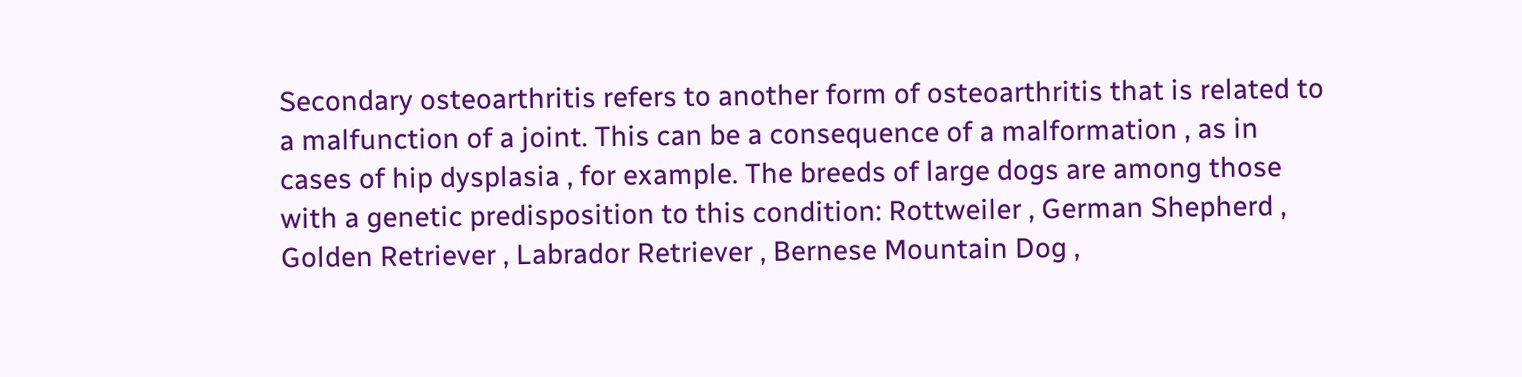Secondary osteoarthritis refers to another form of osteoarthritis that is related to a malfunction of a joint. This can be a consequence of a malformation , as in cases of hip dysplasia , for example. The breeds of large dogs are among those with a genetic predisposition to this condition: Rottweiler , German Shepherd , Golden Retriever , Labrador Retriever , Bernese Mountain Dog ,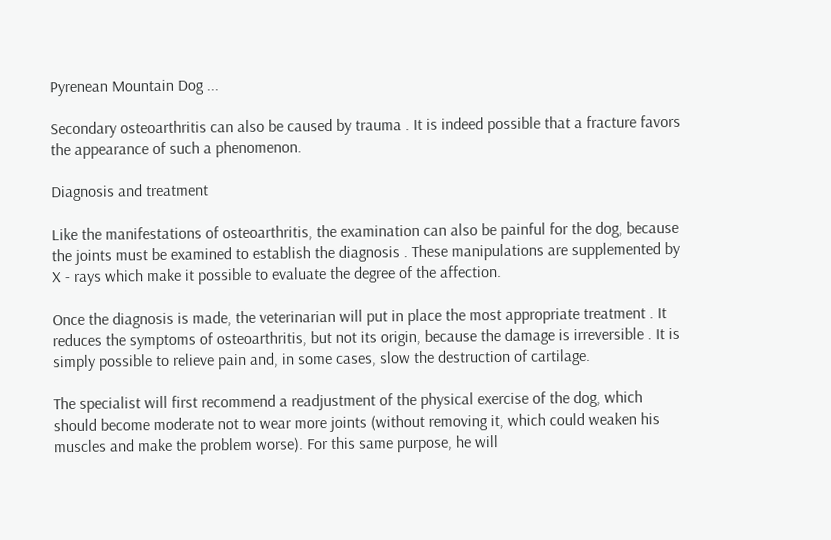Pyrenean Mountain Dog ...

Secondary osteoarthritis can also be caused by trauma . It is indeed possible that a fracture favors the appearance of such a phenomenon.

Diagnosis and treatment

Like the manifestations of osteoarthritis, the examination can also be painful for the dog, because the joints must be examined to establish the diagnosis . These manipulations are supplemented by X - rays which make it possible to evaluate the degree of the affection.

Once the diagnosis is made, the veterinarian will put in place the most appropriate treatment . It reduces the symptoms of osteoarthritis, but not its origin, because the damage is irreversible . It is simply possible to relieve pain and, in some cases, slow the destruction of cartilage.

The specialist will first recommend a readjustment of the physical exercise of the dog, which should become moderate not to wear more joints (without removing it, which could weaken his muscles and make the problem worse). For this same purpose, he will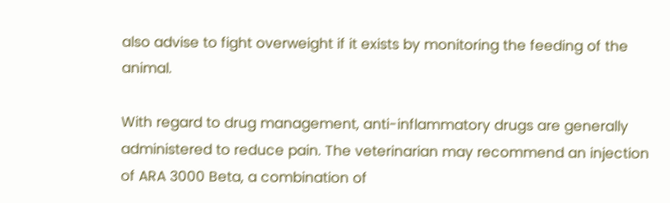also advise to fight overweight if it exists by monitoring the feeding of the animal.

With regard to drug management, anti-inflammatory drugs are generally administered to reduce pain. The veterinarian may recommend an injection of ARA 3000 Beta, a combination of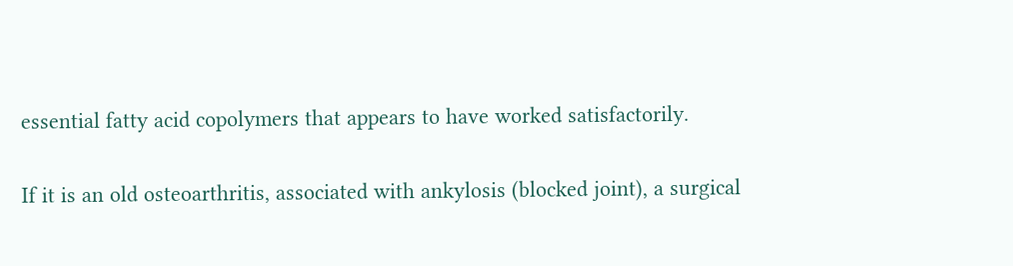essential fatty acid copolymers that appears to have worked satisfactorily.

If it is an old osteoarthritis, associated with ankylosis (blocked joint), a surgical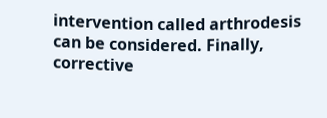intervention called arthrodesis can be considered. Finally, corrective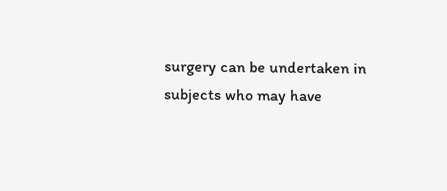surgery can be undertaken in subjects who may have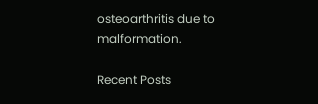osteoarthritis due to malformation.

Recent Posts